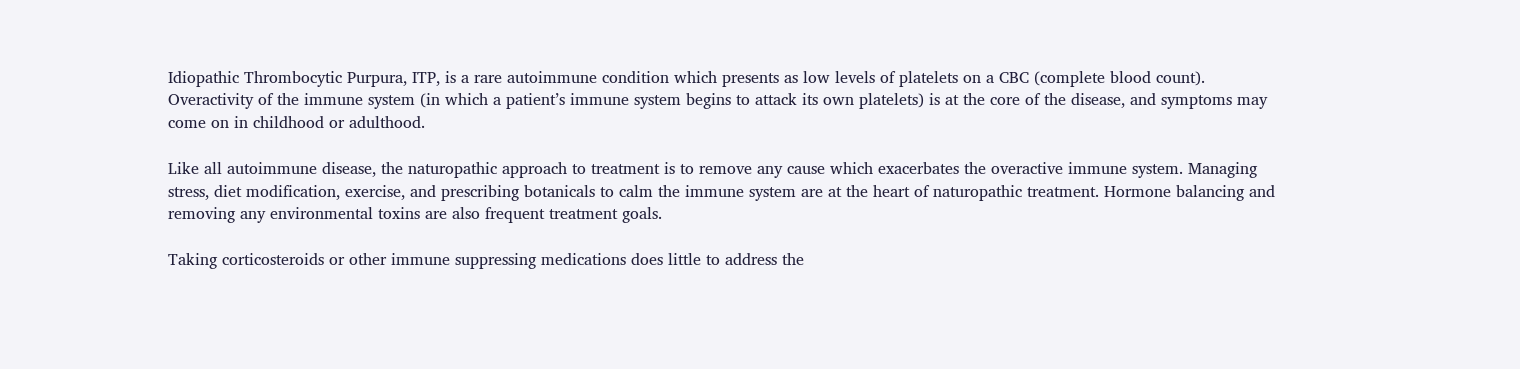Idiopathic Thrombocytic Purpura, ITP, is a rare autoimmune condition which presents as low levels of platelets on a CBC (complete blood count). Overactivity of the immune system (in which a patient’s immune system begins to attack its own platelets) is at the core of the disease, and symptoms may come on in childhood or adulthood.

Like all autoimmune disease, the naturopathic approach to treatment is to remove any cause which exacerbates the overactive immune system. Managing stress, diet modification, exercise, and prescribing botanicals to calm the immune system are at the heart of naturopathic treatment. Hormone balancing and removing any environmental toxins are also frequent treatment goals.

Taking corticosteroids or other immune suppressing medications does little to address the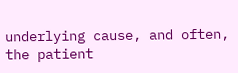underlying cause, and often, the patient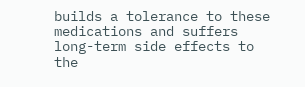builds a tolerance to these medications and suffers long-term side effects to the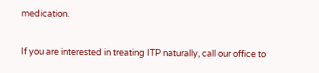medication.

If you are interested in treating ITP naturally, call our office to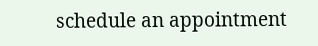schedule an appointment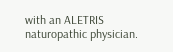with an ALETRIS naturopathic physician.